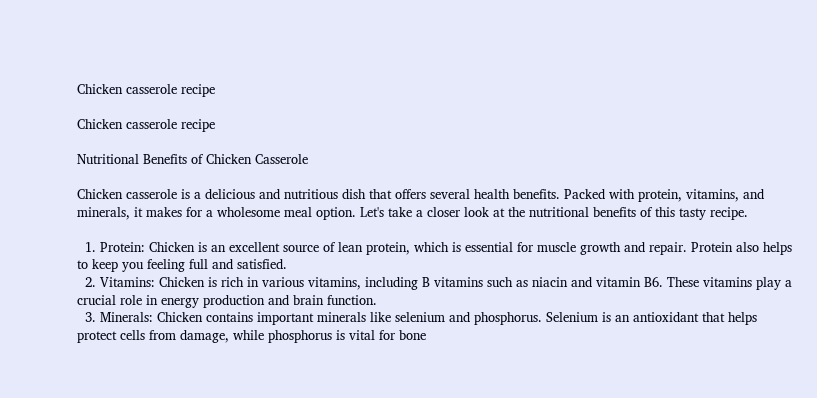Chicken casserole recipe

Chicken casserole recipe

Nutritional Benefits of Chicken Casserole

Chicken casserole is a delicious and nutritious dish that offers several health benefits. Packed with protein, vitamins, and minerals, it makes for a wholesome meal option. Let's take a closer look at the nutritional benefits of this tasty recipe.

  1. Protein: Chicken is an excellent source of lean protein, which is essential for muscle growth and repair. Protein also helps to keep you feeling full and satisfied.
  2. Vitamins: Chicken is rich in various vitamins, including B vitamins such as niacin and vitamin B6. These vitamins play a crucial role in energy production and brain function.
  3. Minerals: Chicken contains important minerals like selenium and phosphorus. Selenium is an antioxidant that helps protect cells from damage, while phosphorus is vital for bone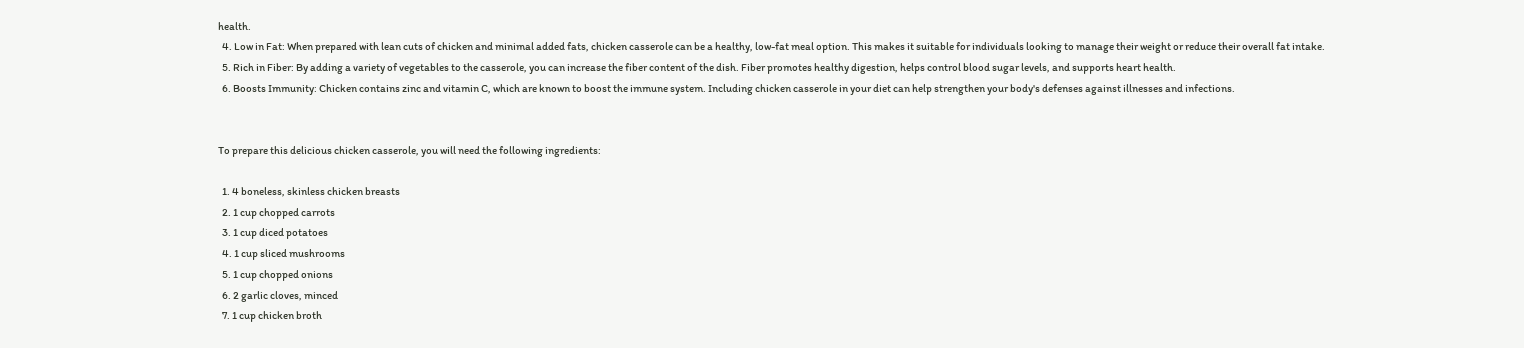health.
  4. Low in Fat: When prepared with lean cuts of chicken and minimal added fats, chicken casserole can be a healthy, low-fat meal option. This makes it suitable for individuals looking to manage their weight or reduce their overall fat intake.
  5. Rich in Fiber: By adding a variety of vegetables to the casserole, you can increase the fiber content of the dish. Fiber promotes healthy digestion, helps control blood sugar levels, and supports heart health.
  6. Boosts Immunity: Chicken contains zinc and vitamin C, which are known to boost the immune system. Including chicken casserole in your diet can help strengthen your body's defenses against illnesses and infections.


To prepare this delicious chicken casserole, you will need the following ingredients:

  1. 4 boneless, skinless chicken breasts
  2. 1 cup chopped carrots
  3. 1 cup diced potatoes
  4. 1 cup sliced mushrooms
  5. 1 cup chopped onions
  6. 2 garlic cloves, minced
  7. 1 cup chicken broth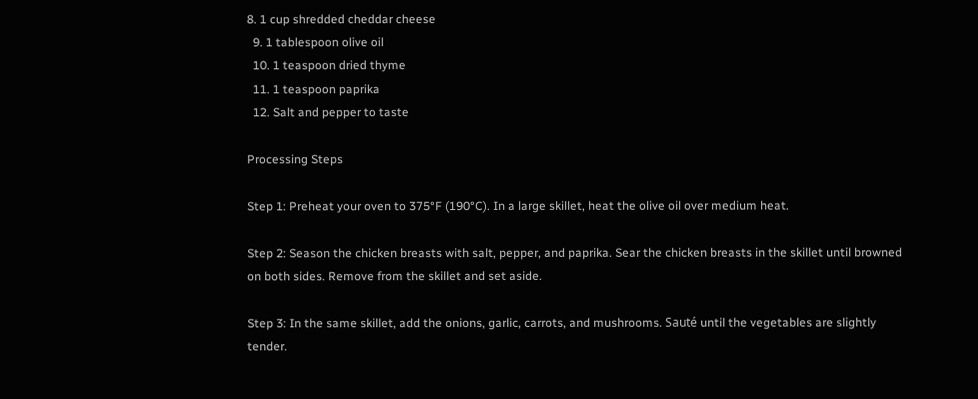8. 1 cup shredded cheddar cheese
  9. 1 tablespoon olive oil
  10. 1 teaspoon dried thyme
  11. 1 teaspoon paprika
  12. Salt and pepper to taste

Processing Steps

Step 1: Preheat your oven to 375°F (190°C). In a large skillet, heat the olive oil over medium heat.

Step 2: Season the chicken breasts with salt, pepper, and paprika. Sear the chicken breasts in the skillet until browned on both sides. Remove from the skillet and set aside.

Step 3: In the same skillet, add the onions, garlic, carrots, and mushrooms. Sauté until the vegetables are slightly tender.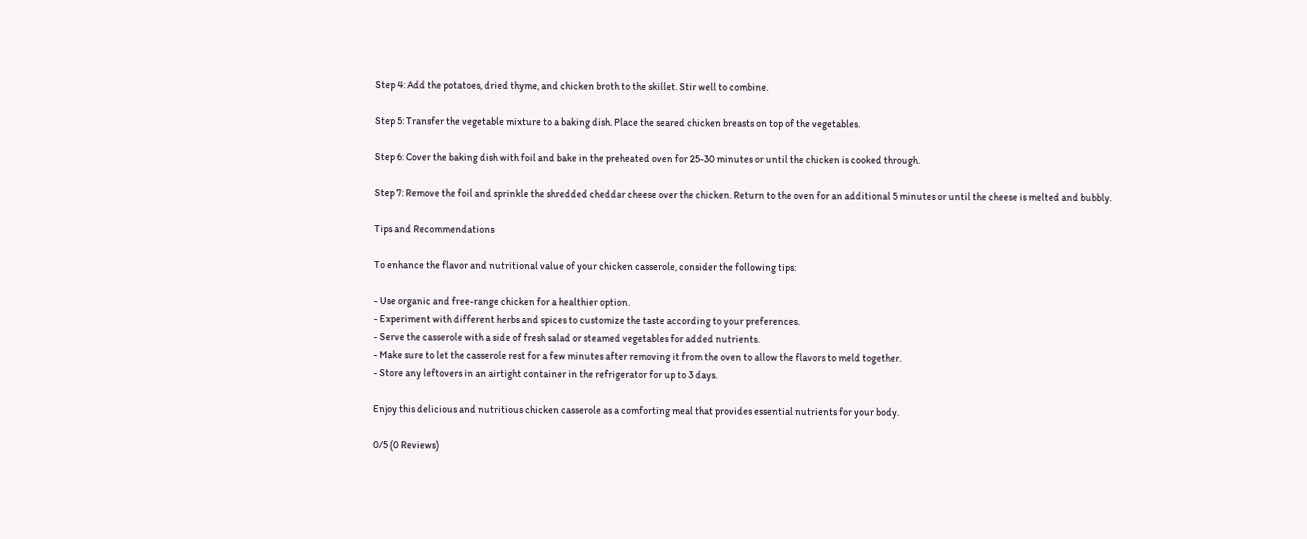Step 4: Add the potatoes, dried thyme, and chicken broth to the skillet. Stir well to combine.

Step 5: Transfer the vegetable mixture to a baking dish. Place the seared chicken breasts on top of the vegetables.

Step 6: Cover the baking dish with foil and bake in the preheated oven for 25-30 minutes or until the chicken is cooked through.

Step 7: Remove the foil and sprinkle the shredded cheddar cheese over the chicken. Return to the oven for an additional 5 minutes or until the cheese is melted and bubbly.

Tips and Recommendations

To enhance the flavor and nutritional value of your chicken casserole, consider the following tips:

- Use organic and free-range chicken for a healthier option.
- Experiment with different herbs and spices to customize the taste according to your preferences.
- Serve the casserole with a side of fresh salad or steamed vegetables for added nutrients.
- Make sure to let the casserole rest for a few minutes after removing it from the oven to allow the flavors to meld together.
- Store any leftovers in an airtight container in the refrigerator for up to 3 days.

Enjoy this delicious and nutritious chicken casserole as a comforting meal that provides essential nutrients for your body.

0/5 (0 Reviews)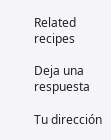Related recipes

Deja una respuesta

Tu dirección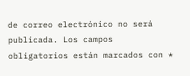de correo electrónico no será publicada. Los campos obligatorios están marcados con *